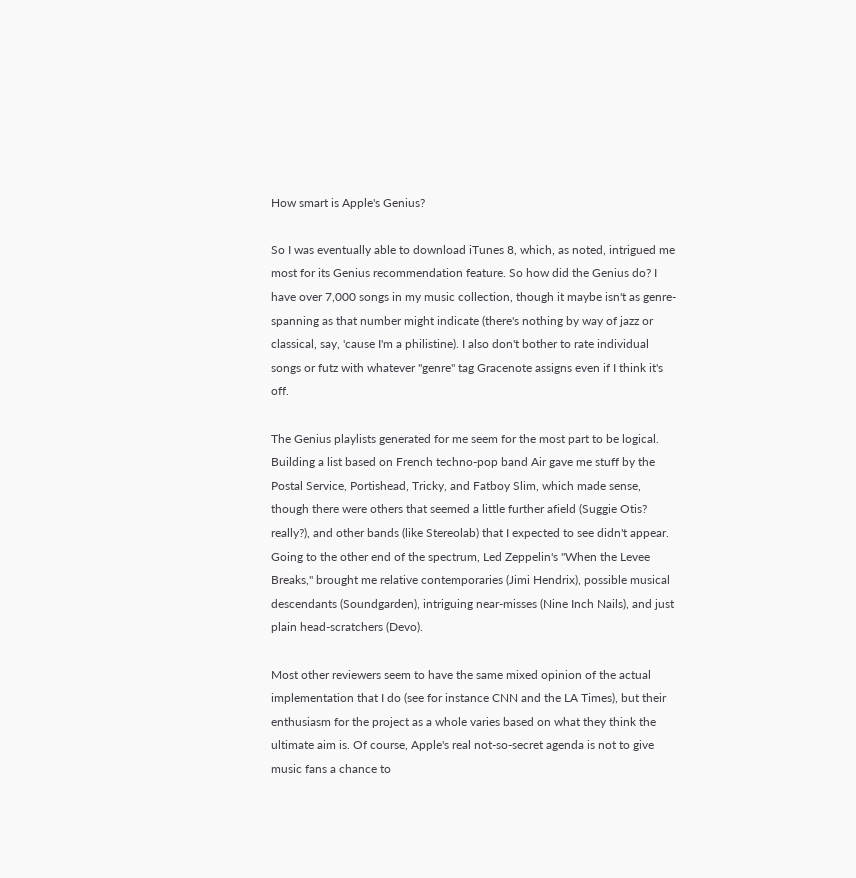How smart is Apple's Genius?

So I was eventually able to download iTunes 8, which, as noted, intrigued me most for its Genius recommendation feature. So how did the Genius do? I have over 7,000 songs in my music collection, though it maybe isn't as genre-spanning as that number might indicate (there's nothing by way of jazz or classical, say, 'cause I'm a philistine). I also don't bother to rate individual songs or futz with whatever "genre" tag Gracenote assigns even if I think it's off.

The Genius playlists generated for me seem for the most part to be logical. Building a list based on French techno-pop band Air gave me stuff by the Postal Service, Portishead, Tricky, and Fatboy Slim, which made sense, though there were others that seemed a little further afield (Suggie Otis? really?), and other bands (like Stereolab) that I expected to see didn't appear. Going to the other end of the spectrum, Led Zeppelin's "When the Levee Breaks," brought me relative contemporaries (Jimi Hendrix), possible musical descendants (Soundgarden), intriguing near-misses (Nine Inch Nails), and just plain head-scratchers (Devo).

Most other reviewers seem to have the same mixed opinion of the actual implementation that I do (see for instance CNN and the LA Times), but their enthusiasm for the project as a whole varies based on what they think the ultimate aim is. Of course, Apple's real not-so-secret agenda is not to give music fans a chance to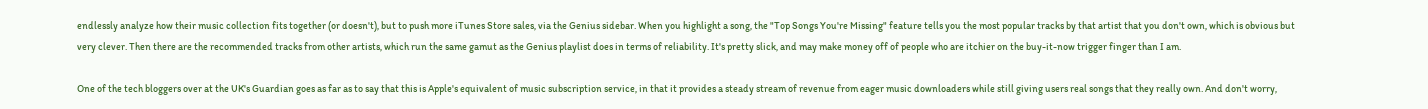endlessly analyze how their music collection fits together (or doesn't), but to push more iTunes Store sales, via the Genius sidebar. When you highlight a song, the "Top Songs You're Missing" feature tells you the most popular tracks by that artist that you don't own, which is obvious but very clever. Then there are the recommended tracks from other artists, which run the same gamut as the Genius playlist does in terms of reliability. It's pretty slick, and may make money off of people who are itchier on the buy-it-now trigger finger than I am.

One of the tech bloggers over at the UK's Guardian goes as far as to say that this is Apple's equivalent of music subscription service, in that it provides a steady stream of revenue from eager music downloaders while still giving users real songs that they really own. And don't worry,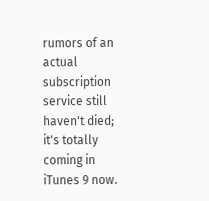rumors of an actual subscription service still haven't died; it's totally coming in iTunes 9 now.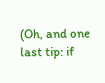(Oh, and one last tip: if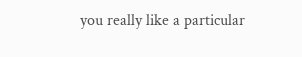you really like a particular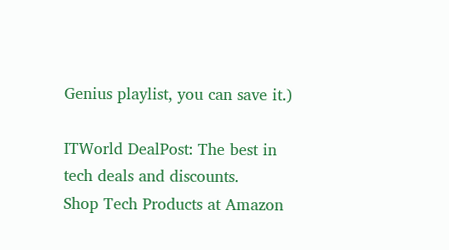Genius playlist, you can save it.)

ITWorld DealPost: The best in tech deals and discounts.
Shop Tech Products at Amazon